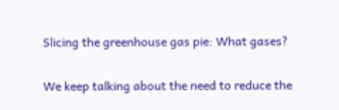Slicing the greenhouse gas pie: What gases?

We keep talking about the need to reduce the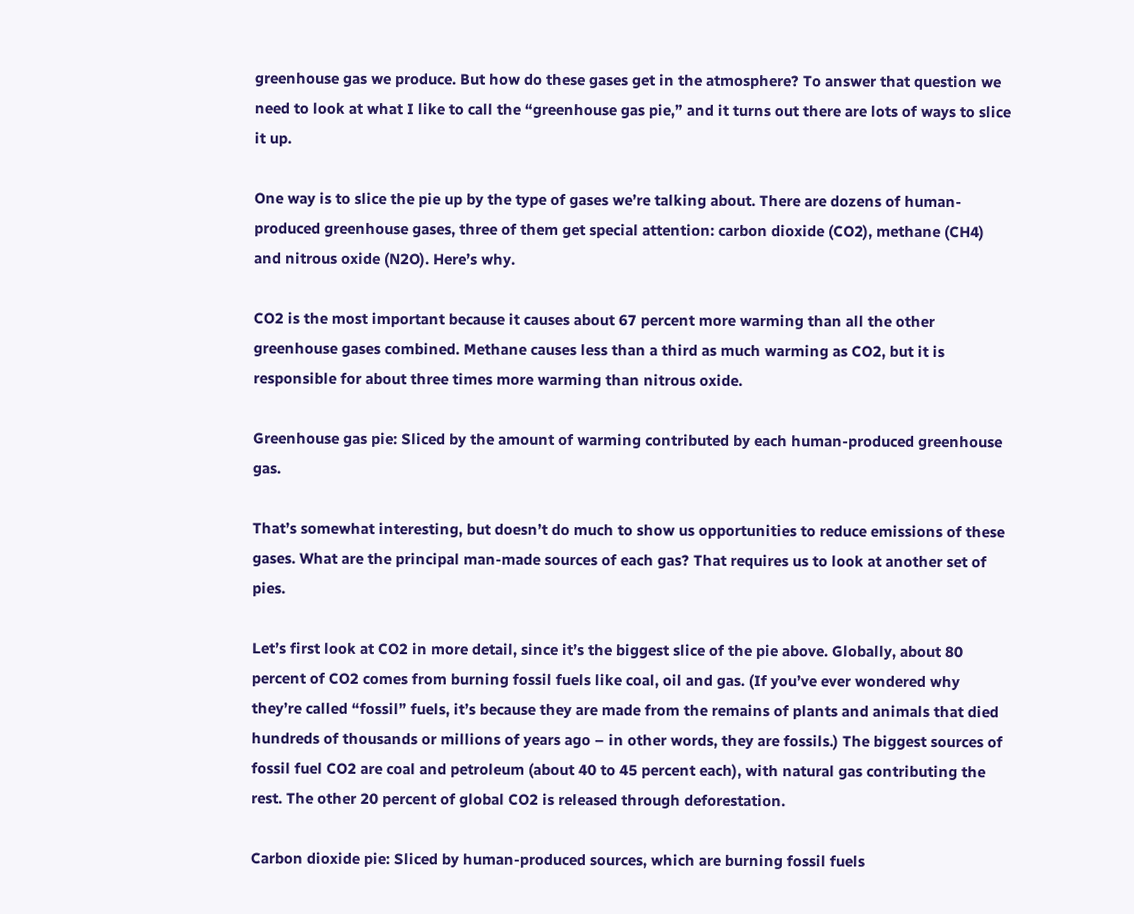greenhouse gas we produce. But how do these gases get in the atmosphere? To answer that question we need to look at what I like to call the “greenhouse gas pie,” and it turns out there are lots of ways to slice it up.

One way is to slice the pie up by the type of gases we’re talking about. There are dozens of human-produced greenhouse gases, three of them get special attention: carbon dioxide (CO2), methane (CH4) and nitrous oxide (N2O). Here’s why.

CO2 is the most important because it causes about 67 percent more warming than all the other greenhouse gases combined. Methane causes less than a third as much warming as CO2, but it is responsible for about three times more warming than nitrous oxide.

Greenhouse gas pie: Sliced by the amount of warming contributed by each human-produced greenhouse gas.

That’s somewhat interesting, but doesn’t do much to show us opportunities to reduce emissions of these gases. What are the principal man-made sources of each gas? That requires us to look at another set of pies.

Let’s first look at CO2 in more detail, since it’s the biggest slice of the pie above. Globally, about 80 percent of CO2 comes from burning fossil fuels like coal, oil and gas. (If you’ve ever wondered why they’re called “fossil” fuels, it’s because they are made from the remains of plants and animals that died hundreds of thousands or millions of years ago – in other words, they are fossils.) The biggest sources of fossil fuel CO2 are coal and petroleum (about 40 to 45 percent each), with natural gas contributing the rest. The other 20 percent of global CO2 is released through deforestation.

Carbon dioxide pie: Sliced by human-produced sources, which are burning fossil fuels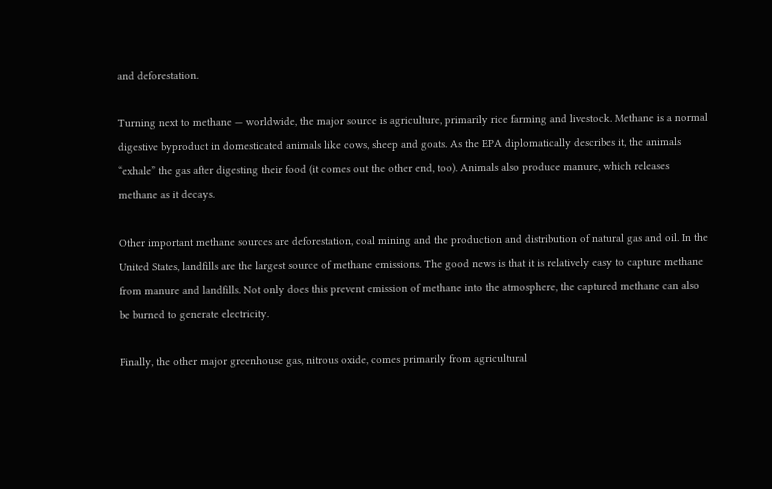and deforestation.

Turning next to methane — worldwide, the major source is agriculture, primarily rice farming and livestock. Methane is a normal digestive byproduct in domesticated animals like cows, sheep and goats. As the EPA diplomatically describes it, the animals “exhale” the gas after digesting their food (it comes out the other end, too). Animals also produce manure, which releases methane as it decays.

Other important methane sources are deforestation, coal mining and the production and distribution of natural gas and oil. In the United States, landfills are the largest source of methane emissions. The good news is that it is relatively easy to capture methane from manure and landfills. Not only does this prevent emission of methane into the atmosphere, the captured methane can also be burned to generate electricity.

Finally, the other major greenhouse gas, nitrous oxide, comes primarily from agricultural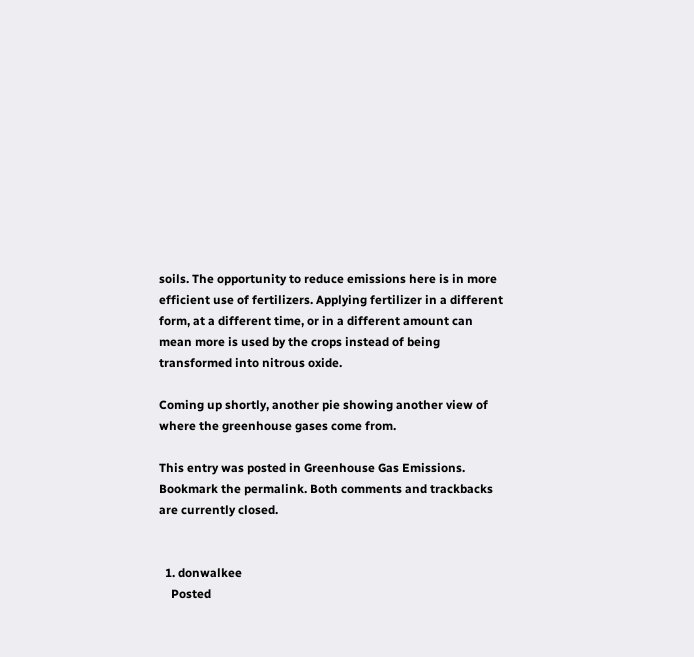soils. The opportunity to reduce emissions here is in more efficient use of fertilizers. Applying fertilizer in a different form, at a different time, or in a different amount can mean more is used by the crops instead of being transformed into nitrous oxide.

Coming up shortly, another pie showing another view of where the greenhouse gases come from.

This entry was posted in Greenhouse Gas Emissions. Bookmark the permalink. Both comments and trackbacks are currently closed.


  1. donwalkee
    Posted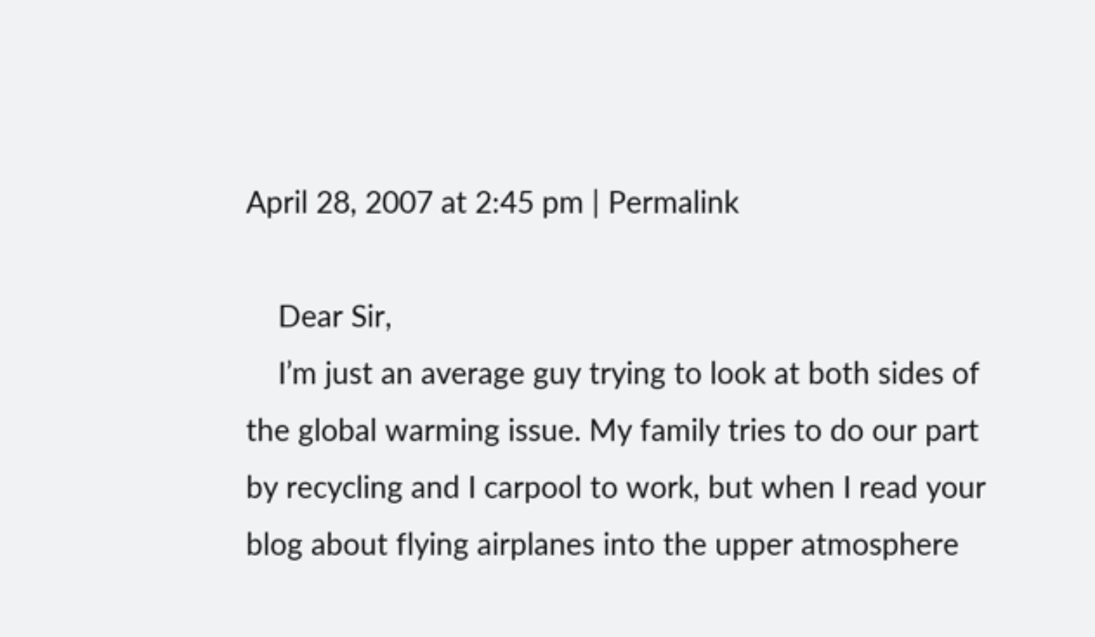April 28, 2007 at 2:45 pm | Permalink

    Dear Sir,
    I’m just an average guy trying to look at both sides of the global warming issue. My family tries to do our part by recycling and I carpool to work, but when I read your blog about flying airplanes into the upper atmosphere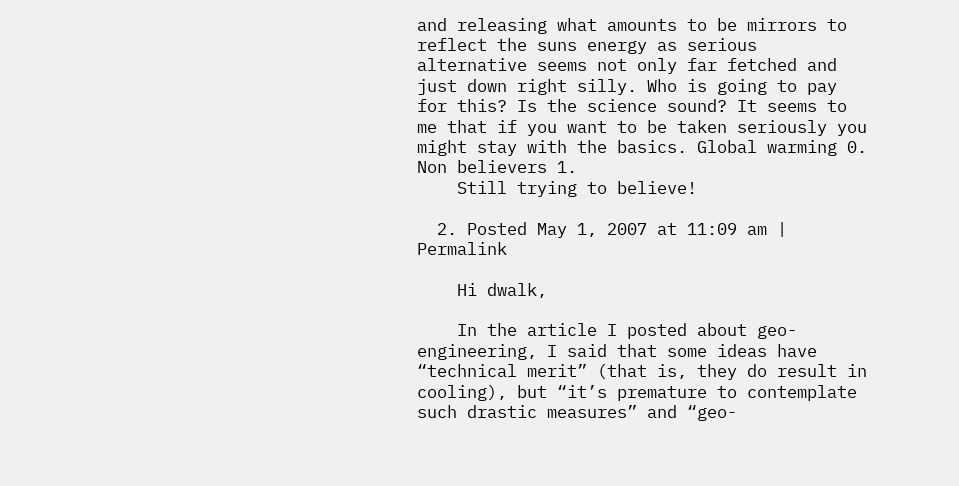and releasing what amounts to be mirrors to reflect the suns energy as serious alternative seems not only far fetched and just down right silly. Who is going to pay for this? Is the science sound? It seems to me that if you want to be taken seriously you might stay with the basics. Global warming 0. Non believers 1.
    Still trying to believe!

  2. Posted May 1, 2007 at 11:09 am | Permalink

    Hi dwalk,

    In the article I posted about geo-engineering, I said that some ideas have “technical merit” (that is, they do result in cooling), but “it’s premature to contemplate such drastic measures” and “geo-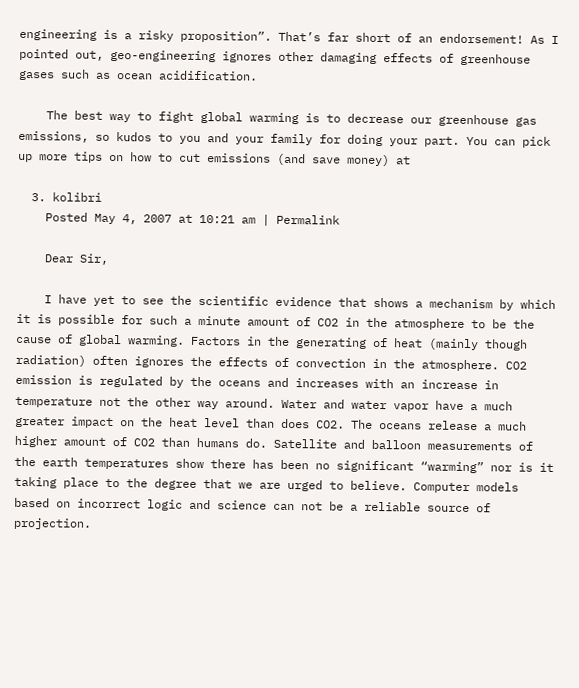engineering is a risky proposition”. That’s far short of an endorsement! As I pointed out, geo-engineering ignores other damaging effects of greenhouse gases such as ocean acidification.

    The best way to fight global warming is to decrease our greenhouse gas emissions, so kudos to you and your family for doing your part. You can pick up more tips on how to cut emissions (and save money) at

  3. kolibri
    Posted May 4, 2007 at 10:21 am | Permalink

    Dear Sir,

    I have yet to see the scientific evidence that shows a mechanism by which it is possible for such a minute amount of CO2 in the atmosphere to be the cause of global warming. Factors in the generating of heat (mainly though radiation) often ignores the effects of convection in the atmosphere. CO2 emission is regulated by the oceans and increases with an increase in temperature not the other way around. Water and water vapor have a much greater impact on the heat level than does CO2. The oceans release a much higher amount of CO2 than humans do. Satellite and balloon measurements of the earth temperatures show there has been no significant “warming” nor is it taking place to the degree that we are urged to believe. Computer models based on incorrect logic and science can not be a reliable source of projection.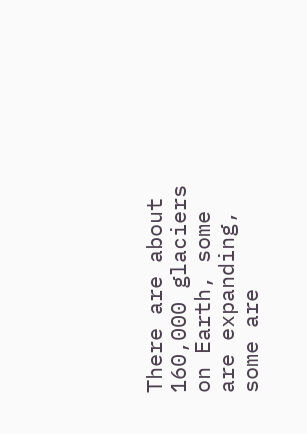There are about 160,000 glaciers on Earth, some are expanding, some are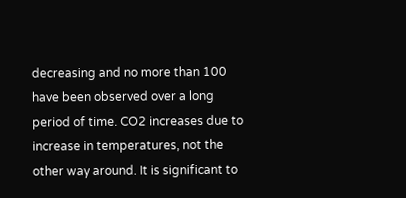decreasing and no more than 100 have been observed over a long period of time. CO2 increases due to increase in temperatures, not the other way around. It is significant to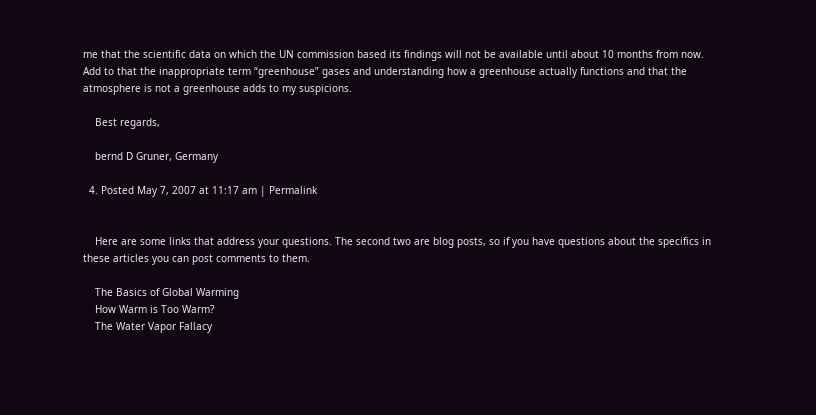me that the scientific data on which the UN commission based its findings will not be available until about 10 months from now. Add to that the inappropriate term “greenhouse” gases and understanding how a greenhouse actually functions and that the atmosphere is not a greenhouse adds to my suspicions.

    Best regards,

    bernd D Gruner, Germany

  4. Posted May 7, 2007 at 11:17 am | Permalink


    Here are some links that address your questions. The second two are blog posts, so if you have questions about the specifics in these articles you can post comments to them.

    The Basics of Global Warming
    How Warm is Too Warm?
    The Water Vapor Fallacy